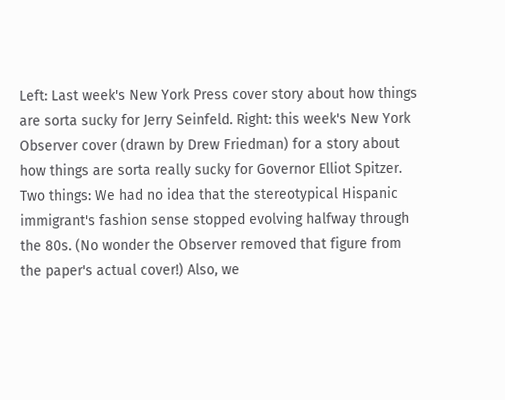Left: Last week's New York Press cover story about how things are sorta sucky for Jerry Seinfeld. Right: this week's New York Observer cover (drawn by Drew Friedman) for a story about how things are sorta really sucky for Governor Elliot Spitzer. Two things: We had no idea that the stereotypical Hispanic immigrant's fashion sense stopped evolving halfway through the 80s. (No wonder the Observer removed that figure from the paper's actual cover!) Also, we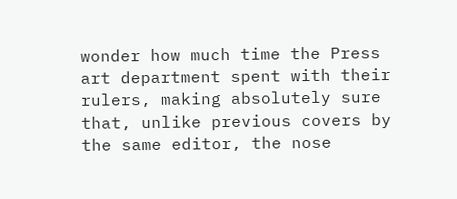wonder how much time the Press art department spent with their rulers, making absolutely sure that, unlike previous covers by the same editor, the nose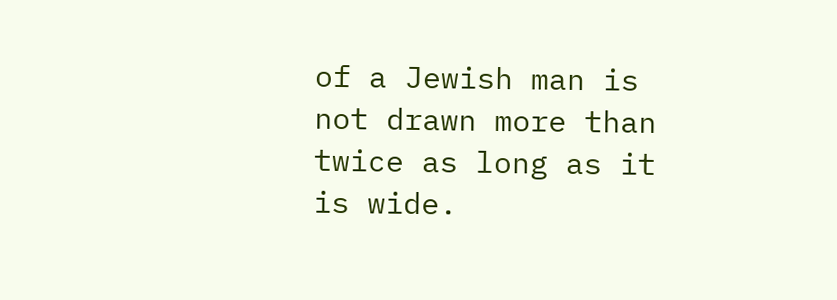of a Jewish man is not drawn more than twice as long as it is wide.